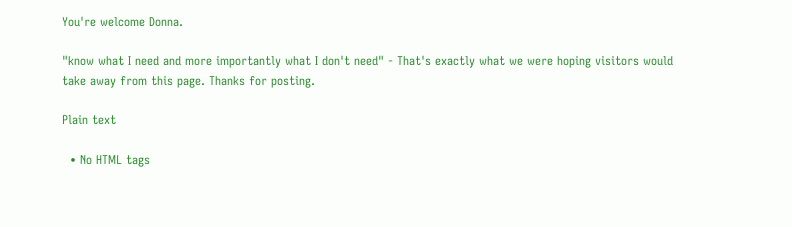You're welcome Donna.

"know what I need and more importantly what I don't need" - That's exactly what we were hoping visitors would take away from this page. Thanks for posting.

Plain text

  • No HTML tags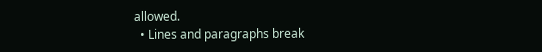allowed.
  • Lines and paragraphs break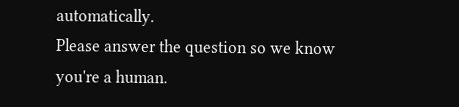automatically.
Please answer the question so we know you're a human.